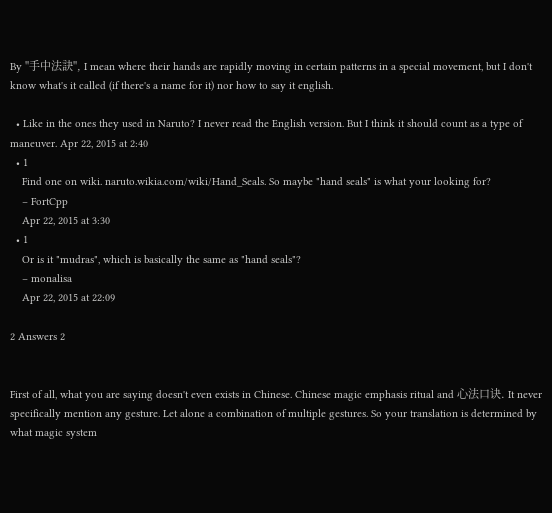By "手中法訣", I mean where their hands are rapidly moving in certain patterns in a special movement, but I don't know what's it called (if there's a name for it) nor how to say it english.

  • Like in the ones they used in Naruto? I never read the English version. But I think it should count as a type of maneuver. Apr 22, 2015 at 2:40
  • 1
    Find one on wiki. naruto.wikia.com/wiki/Hand_Seals. So maybe "hand seals" is what your looking for?
    – FortCpp
    Apr 22, 2015 at 3:30
  • 1
    Or is it "mudras", which is basically the same as "hand seals"?
    – monalisa
    Apr 22, 2015 at 22:09

2 Answers 2


First of all, what you are saying doesn't even exists in Chinese. Chinese magic emphasis ritual and 心法口诀. It never specifically mention any gesture. Let alone a combination of multiple gestures. So your translation is determined by what magic system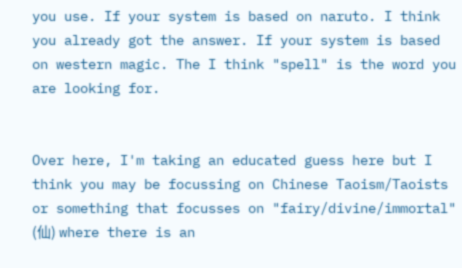you use. If your system is based on naruto. I think you already got the answer. If your system is based on western magic. The I think "spell" is the word you are looking for.


Over here, I'm taking an educated guess here but I think you may be focussing on Chinese Taoism/Taoists or something that focusses on "fairy/divine/immortal" (仙) where there is an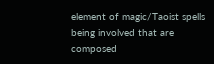element of magic/Taoist spells being involved that are composed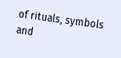of rituals, symbols and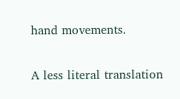hand movements.

A less literal translation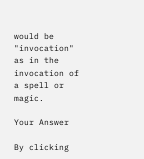would be "invocation" as in the invocation of a spell or magic.

Your Answer

By clicking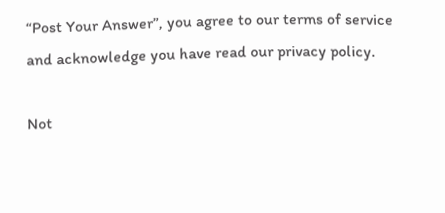“Post Your Answer”, you agree to our terms of service and acknowledge you have read our privacy policy.

Not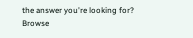the answer you're looking for? Browse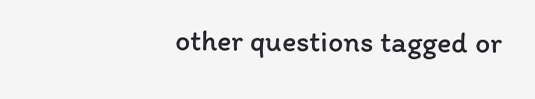other questions tagged or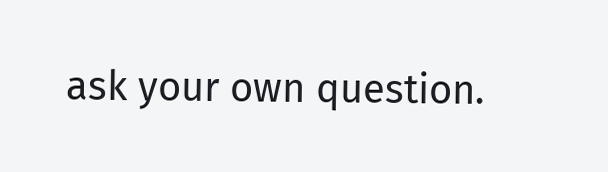ask your own question.